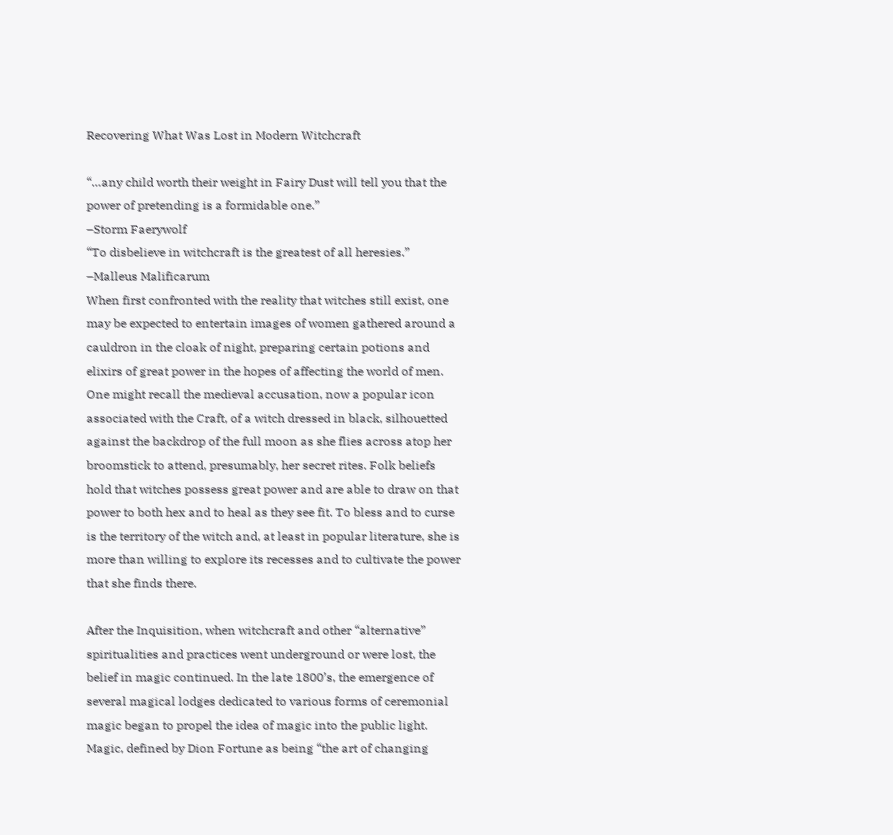Recovering What Was Lost in Modern Witchcraft

“…any child worth their weight in Fairy Dust will tell you that the power of pretending is a formidable one.”
–Storm Faerywolf
“To disbelieve in witchcraft is the greatest of all heresies.”
–Malleus Malificarum
When first confronted with the reality that witches still exist, one may be expected to entertain images of women gathered around a cauldron in the cloak of night, preparing certain potions and elixirs of great power in the hopes of affecting the world of men. One might recall the medieval accusation, now a popular icon associated with the Craft, of a witch dressed in black, silhouetted against the backdrop of the full moon as she flies across atop her broomstick to attend, presumably, her secret rites. Folk beliefs hold that witches possess great power and are able to draw on that power to both hex and to heal as they see fit. To bless and to curse is the territory of the witch and, at least in popular literature, she is more than willing to explore its recesses and to cultivate the power that she finds there.

After the Inquisition, when witchcraft and other “alternative” spiritualities and practices went underground or were lost, the belief in magic continued. In the late 1800’s, the emergence of several magical lodges dedicated to various forms of ceremonial magic began to propel the idea of magic into the public light. Magic, defined by Dion Fortune as being “the art of changing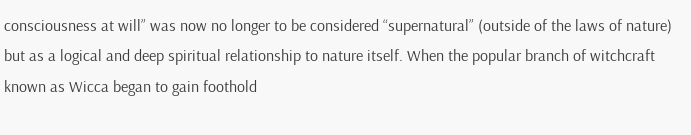consciousness at will” was now no longer to be considered “supernatural” (outside of the laws of nature) but as a logical and deep spiritual relationship to nature itself. When the popular branch of witchcraft known as Wicca began to gain foothold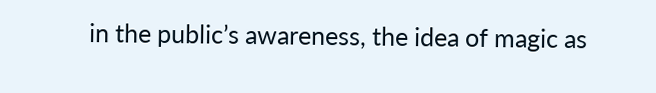in the public’s awareness, the idea of magic as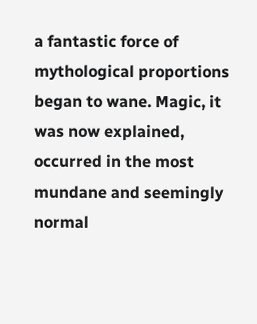a fantastic force of mythological proportions began to wane. Magic, it was now explained, occurred in the most mundane and seemingly normal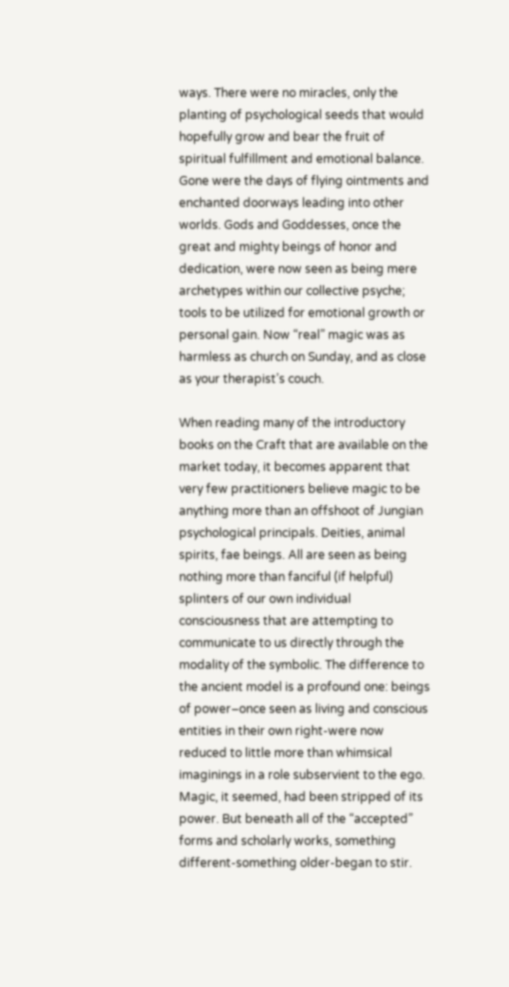ways. There were no miracles, only the planting of psychological seeds that would hopefully grow and bear the fruit of spiritual fulfillment and emotional balance. Gone were the days of flying ointments and enchanted doorways leading into other worlds. Gods and Goddesses, once the great and mighty beings of honor and dedication, were now seen as being mere archetypes within our collective psyche; tools to be utilized for emotional growth or personal gain. Now “real” magic was as harmless as church on Sunday, and as close as your therapist’s couch.

When reading many of the introductory books on the Craft that are available on the market today, it becomes apparent that very few practitioners believe magic to be anything more than an offshoot of Jungian psychological principals. Deities, animal spirits, fae beings. All are seen as being nothing more than fanciful (if helpful) splinters of our own individual consciousness that are attempting to communicate to us directly through the modality of the symbolic. The difference to the ancient model is a profound one: beings of power–once seen as living and conscious entities in their own right-were now reduced to little more than whimsical imaginings in a role subservient to the ego. Magic, it seemed, had been stripped of its power. But beneath all of the “accepted” forms and scholarly works, something different-something older-began to stir.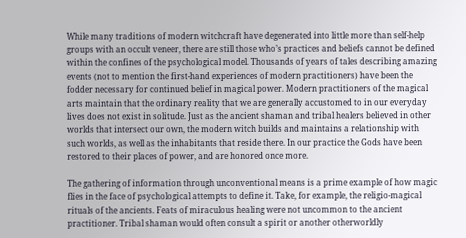While many traditions of modern witchcraft have degenerated into little more than self-help groups with an occult veneer, there are still those who’s practices and beliefs cannot be defined within the confines of the psychological model. Thousands of years of tales describing amazing events (not to mention the first-hand experiences of modern practitioners) have been the fodder necessary for continued belief in magical power. Modern practitioners of the magical arts maintain that the ordinary reality that we are generally accustomed to in our everyday lives does not exist in solitude. Just as the ancient shaman and tribal healers believed in other worlds that intersect our own, the modern witch builds and maintains a relationship with such worlds, as well as the inhabitants that reside there. In our practice the Gods have been restored to their places of power, and are honored once more.

The gathering of information through unconventional means is a prime example of how magic flies in the face of psychological attempts to define it. Take, for example, the religio-magical rituals of the ancients. Feats of miraculous healing were not uncommon to the ancient practitioner. Tribal shaman would often consult a spirit or another otherworldly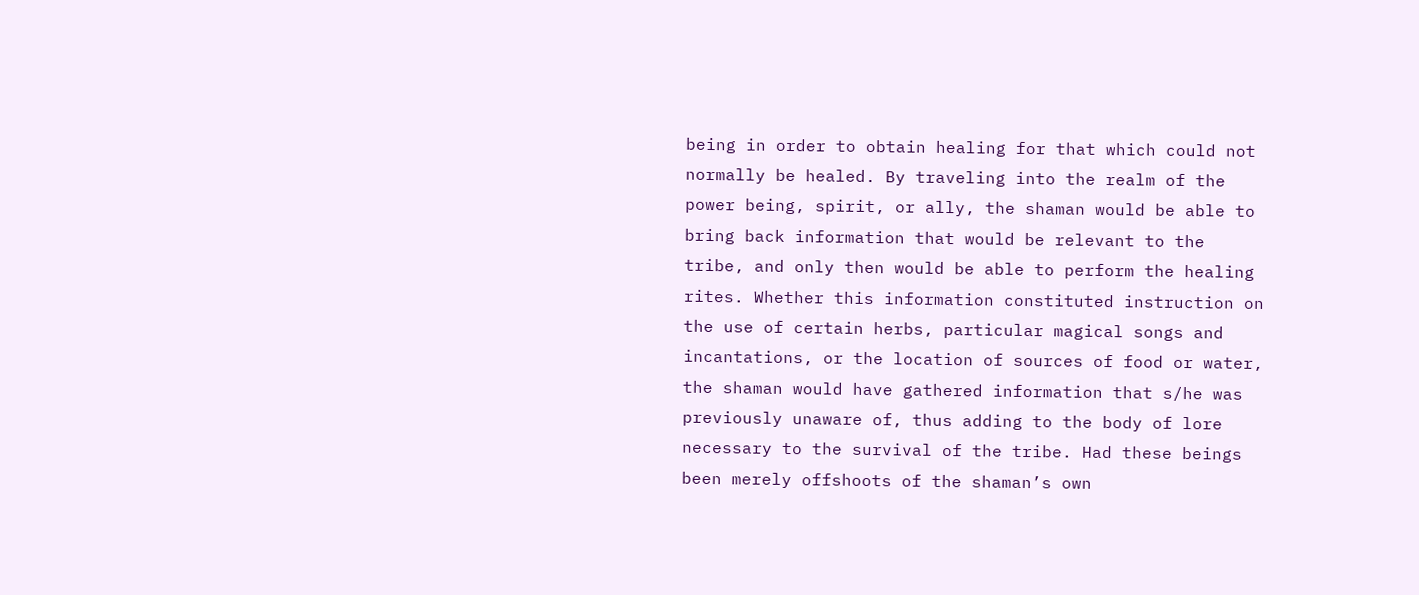being in order to obtain healing for that which could not normally be healed. By traveling into the realm of the power being, spirit, or ally, the shaman would be able to bring back information that would be relevant to the tribe, and only then would be able to perform the healing rites. Whether this information constituted instruction on the use of certain herbs, particular magical songs and incantations, or the location of sources of food or water, the shaman would have gathered information that s/he was previously unaware of, thus adding to the body of lore necessary to the survival of the tribe. Had these beings been merely offshoots of the shaman’s own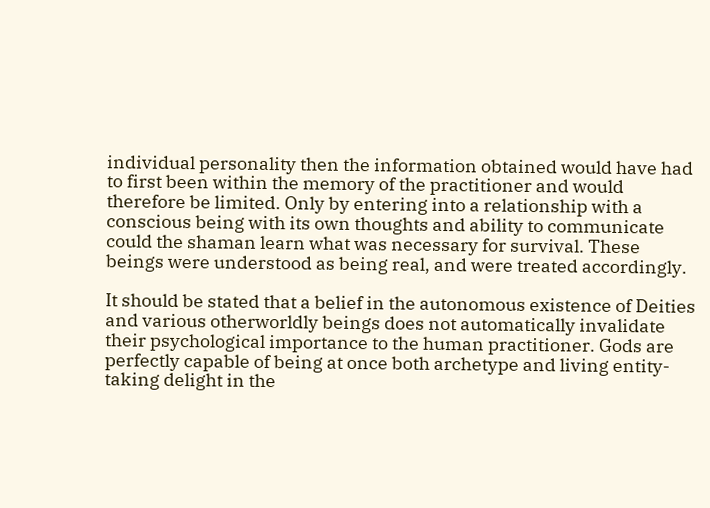individual personality then the information obtained would have had to first been within the memory of the practitioner and would therefore be limited. Only by entering into a relationship with a conscious being with its own thoughts and ability to communicate could the shaman learn what was necessary for survival. These beings were understood as being real, and were treated accordingly.

It should be stated that a belief in the autonomous existence of Deities and various otherworldly beings does not automatically invalidate their psychological importance to the human practitioner. Gods are perfectly capable of being at once both archetype and living entity-taking delight in the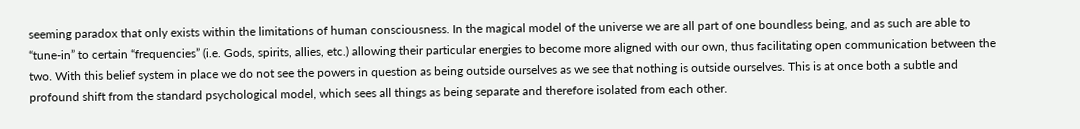seeming paradox that only exists within the limitations of human consciousness. In the magical model of the universe we are all part of one boundless being, and as such are able to “tune-in” to certain “frequencies” (i.e. Gods, spirits, allies, etc.) allowing their particular energies to become more aligned with our own, thus facilitating open communication between the two. With this belief system in place we do not see the powers in question as being outside ourselves as we see that nothing is outside ourselves. This is at once both a subtle and profound shift from the standard psychological model, which sees all things as being separate and therefore isolated from each other.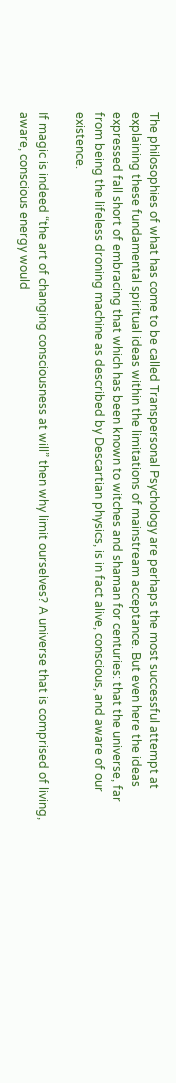The philosophies of what has come to be called Transpersonal Psychology are perhaps the most successful attempt at explaining these fundamental spiritual ideas within the limitations of mainstream acceptance. But even here the ideas expressed fall short of embracing that which has been known to witches and shaman for centuries: that the universe, far from being the lifeless droning machine as described by Descartian physics, is in fact alive, conscious, and aware of our existence.

If magic is indeed “the art of changing consciousness at will” then why limit ourselves? A universe that is comprised of living, aware, conscious energy would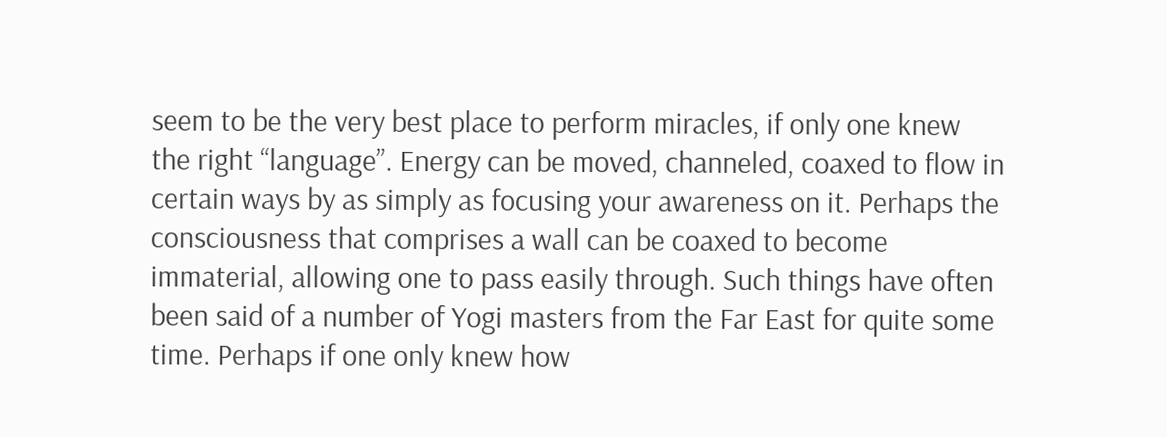seem to be the very best place to perform miracles, if only one knew the right “language”. Energy can be moved, channeled, coaxed to flow in certain ways by as simply as focusing your awareness on it. Perhaps the consciousness that comprises a wall can be coaxed to become immaterial, allowing one to pass easily through. Such things have often been said of a number of Yogi masters from the Far East for quite some time. Perhaps if one only knew how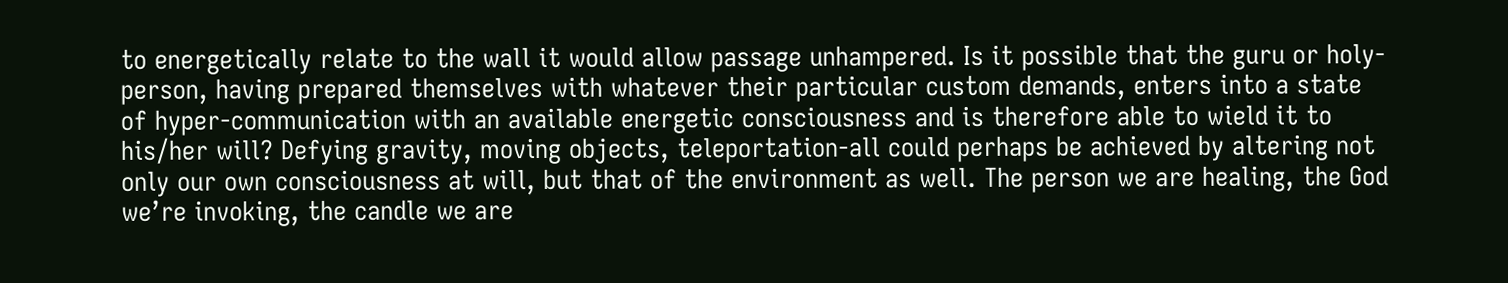to energetically relate to the wall it would allow passage unhampered. Is it possible that the guru or holy-person, having prepared themselves with whatever their particular custom demands, enters into a state of hyper-communication with an available energetic consciousness and is therefore able to wield it to his/her will? Defying gravity, moving objects, teleportation-all could perhaps be achieved by altering not only our own consciousness at will, but that of the environment as well. The person we are healing, the God we’re invoking, the candle we are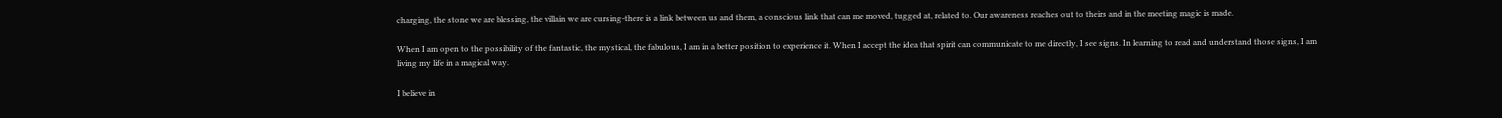charging, the stone we are blessing, the villain we are cursing-there is a link between us and them, a conscious link that can me moved, tugged at, related to. Our awareness reaches out to theirs and in the meeting magic is made.

When I am open to the possibility of the fantastic, the mystical, the fabulous, I am in a better position to experience it. When I accept the idea that spirit can communicate to me directly, I see signs. In learning to read and understand those signs, I am living my life in a magical way.

I believe in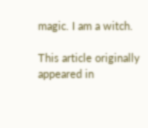magic. I am a witch.

This article originally appeared in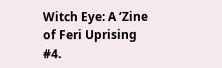Witch Eye: A ‘Zine of Feri Uprising #4.